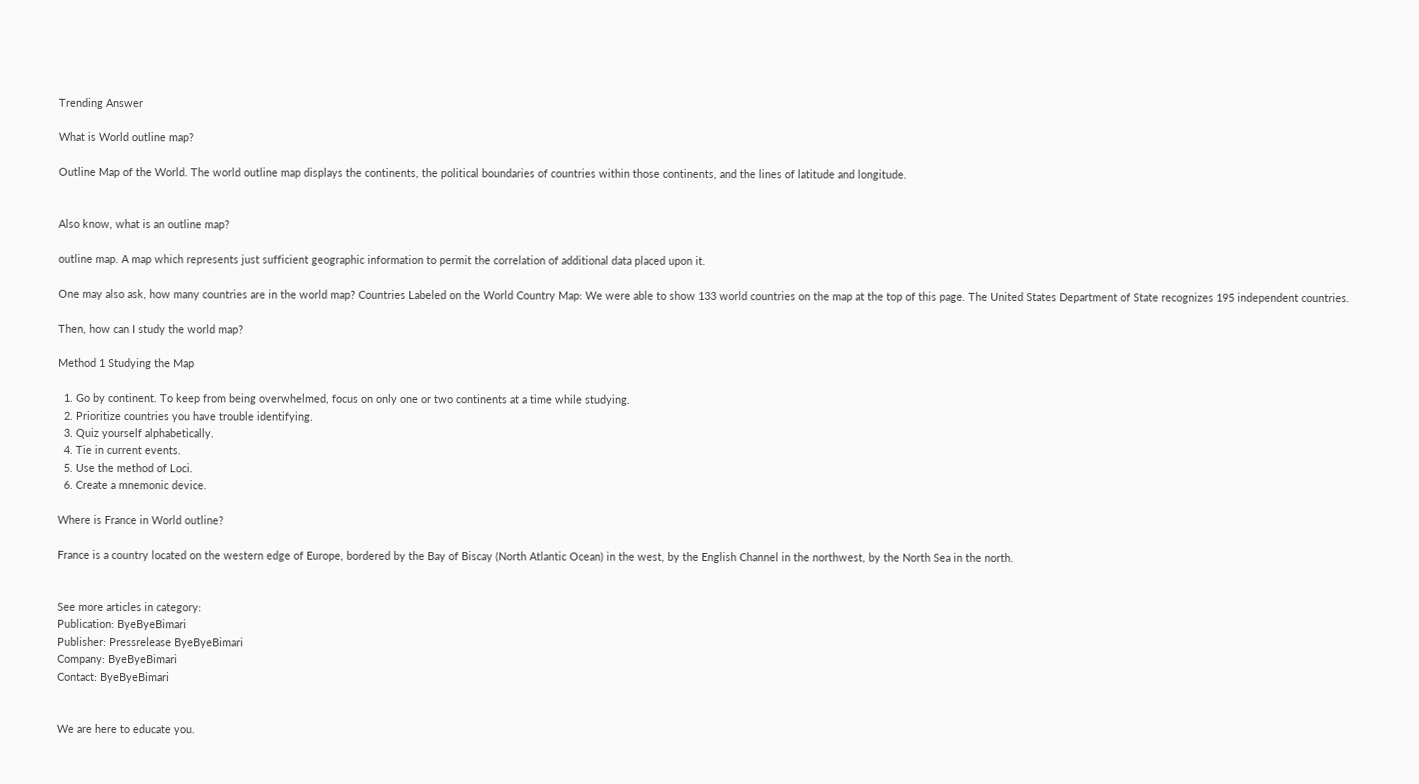Trending Answer

What is World outline map?

Outline Map of the World. The world outline map displays the continents, the political boundaries of countries within those continents, and the lines of latitude and longitude.


Also know, what is an outline map?

outline map. A map which represents just sufficient geographic information to permit the correlation of additional data placed upon it.

One may also ask, how many countries are in the world map? Countries Labeled on the World Country Map: We were able to show 133 world countries on the map at the top of this page. The United States Department of State recognizes 195 independent countries.

Then, how can I study the world map?

Method 1 Studying the Map

  1. Go by continent. To keep from being overwhelmed, focus on only one or two continents at a time while studying.
  2. Prioritize countries you have trouble identifying.
  3. Quiz yourself alphabetically.
  4. Tie in current events.
  5. Use the method of Loci.
  6. Create a mnemonic device.

Where is France in World outline?

France is a country located on the western edge of Europe, bordered by the Bay of Biscay (North Atlantic Ocean) in the west, by the English Channel in the northwest, by the North Sea in the north.


See more articles in category:
Publication: ByeByeBimari
Publisher: Pressrelease ByeByeBimari
Company: ByeByeBimari
Contact: ByeByeBimari


We are here to educate you.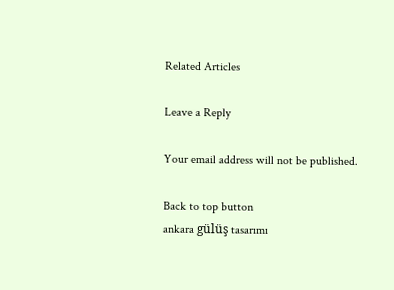Related Articles

Leave a Reply

Your email address will not be published.

Back to top button
ankara gülüş tasarımı